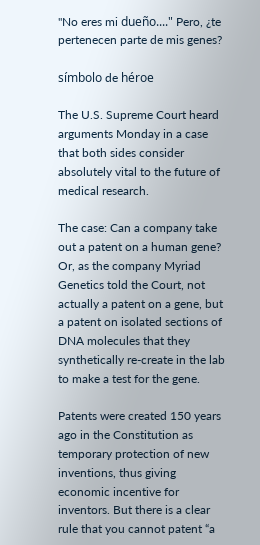"No eres mi dueño...." Pero, ¿te pertenecen parte de mis genes?

símbolo de héroe

The U.S. Supreme Court heard arguments Monday in a case that both sides consider absolutely vital to the future of medical research.

The case: Can a company take out a patent on a human gene? Or, as the company Myriad Genetics told the Court, not actually a patent on a gene, but a patent on isolated sections of DNA molecules that they synthetically re-create in the lab to make a test for the gene.

Patents were created 150 years ago in the Constitution as temporary protection of new inventions, thus giving economic incentive for inventors. But there is a clear rule that you cannot patent “a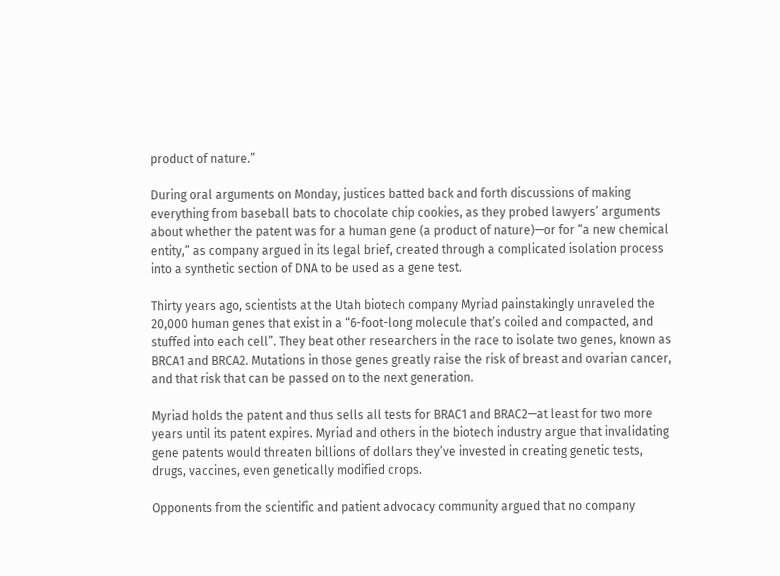product of nature.”

During oral arguments on Monday, justices batted back and forth discussions of making everything from baseball bats to chocolate chip cookies, as they probed lawyers’ arguments about whether the patent was for a human gene (a product of nature)—or for “a new chemical entity,” as company argued in its legal brief, created through a complicated isolation process into a synthetic section of DNA to be used as a gene test.

Thirty years ago, scientists at the Utah biotech company Myriad painstakingly unraveled the 20,000 human genes that exist in a “6-foot-long molecule that’s coiled and compacted, and stuffed into each cell”. They beat other researchers in the race to isolate two genes, known as BRCA1 and BRCA2. Mutations in those genes greatly raise the risk of breast and ovarian cancer, and that risk that can be passed on to the next generation.

Myriad holds the patent and thus sells all tests for BRAC1 and BRAC2—at least for two more years until its patent expires. Myriad and others in the biotech industry argue that invalidating gene patents would threaten billions of dollars they’ve invested in creating genetic tests, drugs, vaccines, even genetically modified crops.

Opponents from the scientific and patient advocacy community argued that no company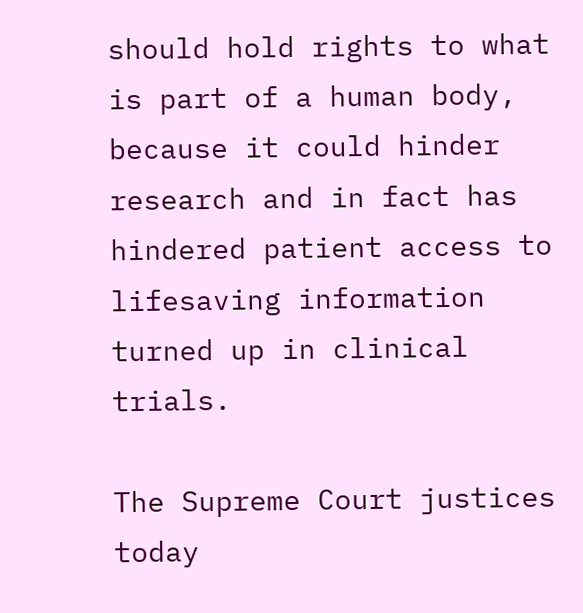should hold rights to what is part of a human body, because it could hinder research and in fact has hindered patient access to lifesaving information turned up in clinical trials.

The Supreme Court justices today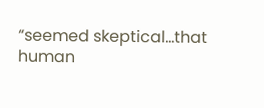“seemed skeptical…that human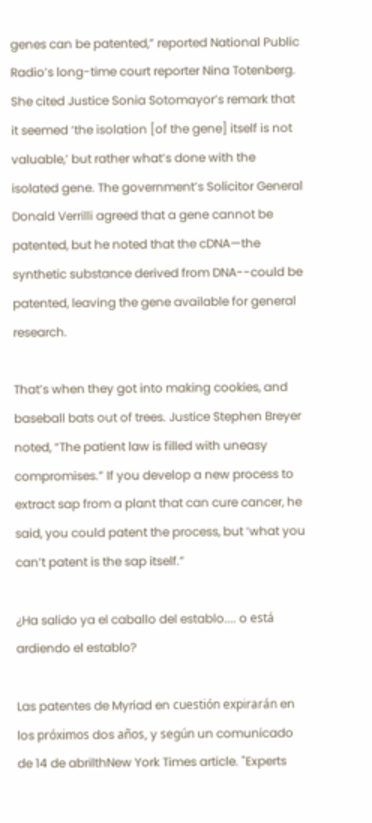genes can be patented,” reported National Public Radio’s long-time court reporter Nina Totenberg. She cited Justice Sonia Sotomayor’s remark that it seemed ‘the isolation [of the gene] itself is not valuable,’ but rather what’s done with the isolated gene. The government’s Solicitor General Donald Verrilli agreed that a gene cannot be patented, but he noted that the cDNA—the synthetic substance derived from DNA--could be patented, leaving the gene available for general research.

That’s when they got into making cookies, and baseball bats out of trees. Justice Stephen Breyer noted, “The patient law is filled with uneasy compromises.” If you develop a new process to extract sap from a plant that can cure cancer, he said, you could patent the process, but ‘what you can’t patent is the sap itself.”

¿Ha salido ya el caballo del establo.... o está ardiendo el establo?

Las patentes de Myriad en cuestión expirarán en los próximos dos años, y según un comunicado de 14 de abrilthNew York Times article. "Experts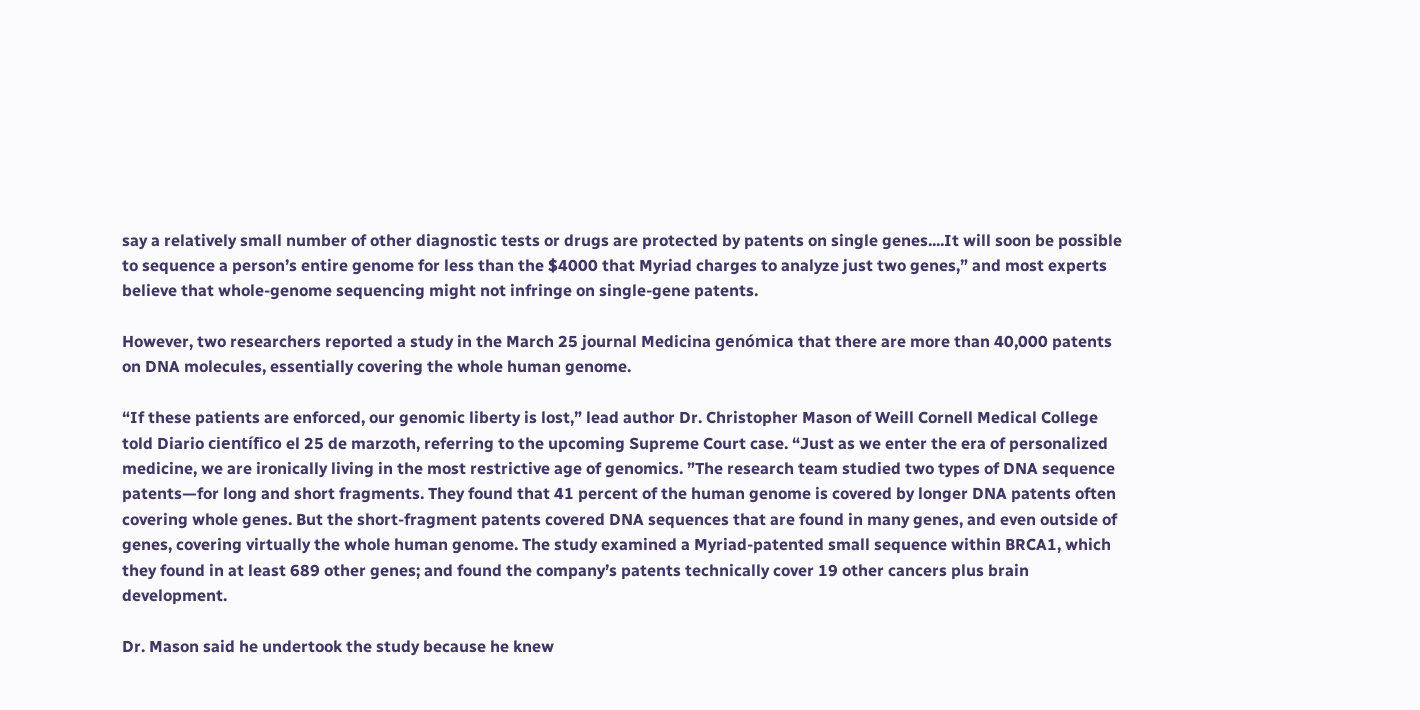say a relatively small number of other diagnostic tests or drugs are protected by patents on single genes....It will soon be possible to sequence a person’s entire genome for less than the $4000 that Myriad charges to analyze just two genes,” and most experts believe that whole-genome sequencing might not infringe on single-gene patents.

However, two researchers reported a study in the March 25 journal Medicina genómica that there are more than 40,000 patents on DNA molecules, essentially covering the whole human genome.

“If these patients are enforced, our genomic liberty is lost,” lead author Dr. Christopher Mason of Weill Cornell Medical College told Diario científico el 25 de marzoth, referring to the upcoming Supreme Court case. “Just as we enter the era of personalized medicine, we are ironically living in the most restrictive age of genomics. ”The research team studied two types of DNA sequence patents—for long and short fragments. They found that 41 percent of the human genome is covered by longer DNA patents often covering whole genes. But the short-fragment patents covered DNA sequences that are found in many genes, and even outside of genes, covering virtually the whole human genome. The study examined a Myriad-patented small sequence within BRCA1, which they found in at least 689 other genes; and found the company’s patents technically cover 19 other cancers plus brain development.

Dr. Mason said he undertook the study because he knew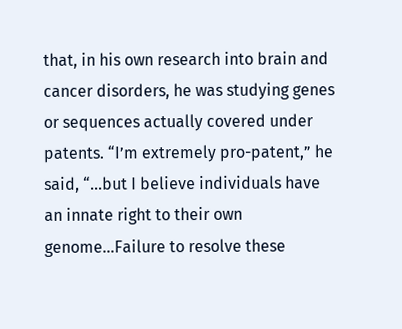that, in his own research into brain and cancer disorders, he was studying genes or sequences actually covered under patents. “I’m extremely pro-patent,” he said, “…but I believe individuals have an innate right to their own genome…Failure to resolve these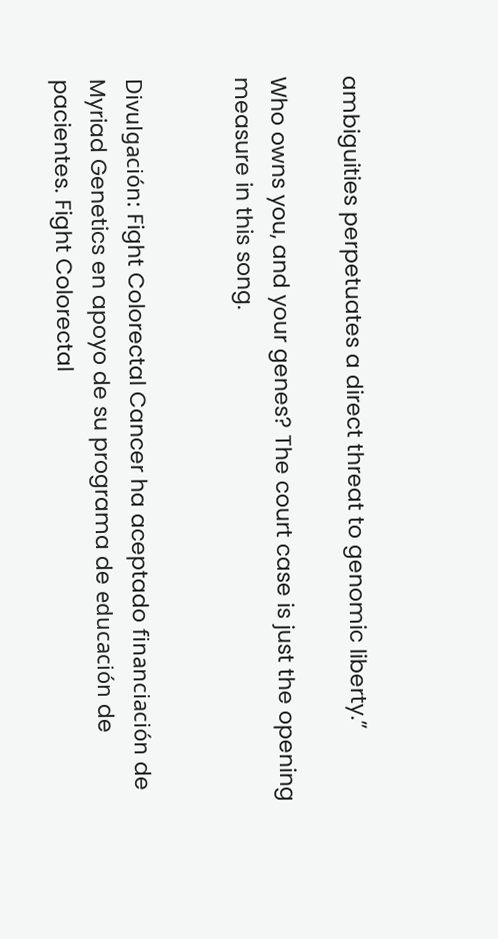ambiguities perpetuates a direct threat to genomic liberty.”

Who owns you, and your genes? The court case is just the opening measure in this song.


Divulgación: Fight Colorectal Cancer ha aceptado financiación de Myriad Genetics en apoyo de su programa de educación de pacientes. Fight Colorectal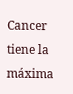Cancer tiene la máxima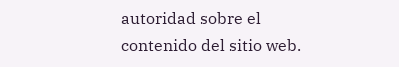autoridad sobre el contenido del sitio web.